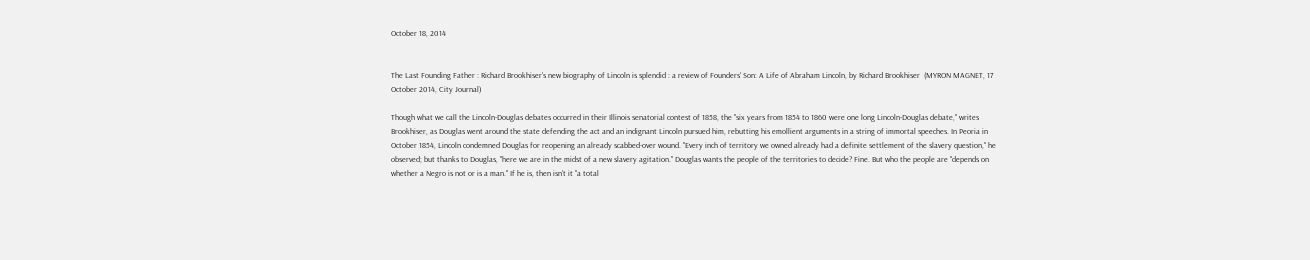October 18, 2014


The Last Founding Father : Richard Brookhiser's new biography of Lincoln is splendid : a review of Founders' Son: A Life of Abraham Lincoln, by Richard Brookhiser  (MYRON MAGNET, 17 October 2014, City Journal)

Though what we call the Lincoln-Douglas debates occurred in their Illinois senatorial contest of 1858, the "six years from 1854 to 1860 were one long Lincoln-Douglas debate," writes Brookhiser, as Douglas went around the state defending the act and an indignant Lincoln pursued him, rebutting his emollient arguments in a string of immortal speeches. In Peoria in October 1854, Lincoln condemned Douglas for reopening an already scabbed-over wound. "Every inch of territory we owned already had a definite settlement of the slavery question," he observed; but thanks to Douglas, "here we are in the midst of a new slavery agitation." Douglas wants the people of the territories to decide? Fine. But who the people are "depends on whether a Negro is not or is a man." If he is, then isn't it "a total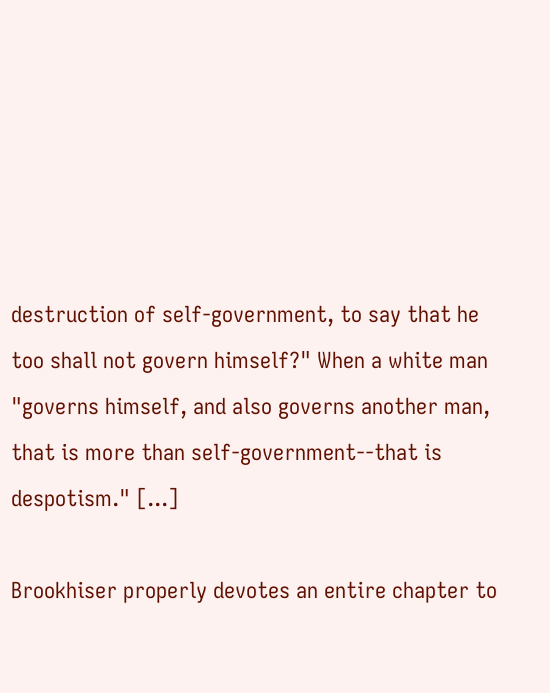destruction of self-government, to say that he too shall not govern himself?" When a white man "governs himself, and also governs another man, that is more than self-government--that is despotism." [...]

Brookhiser properly devotes an entire chapter to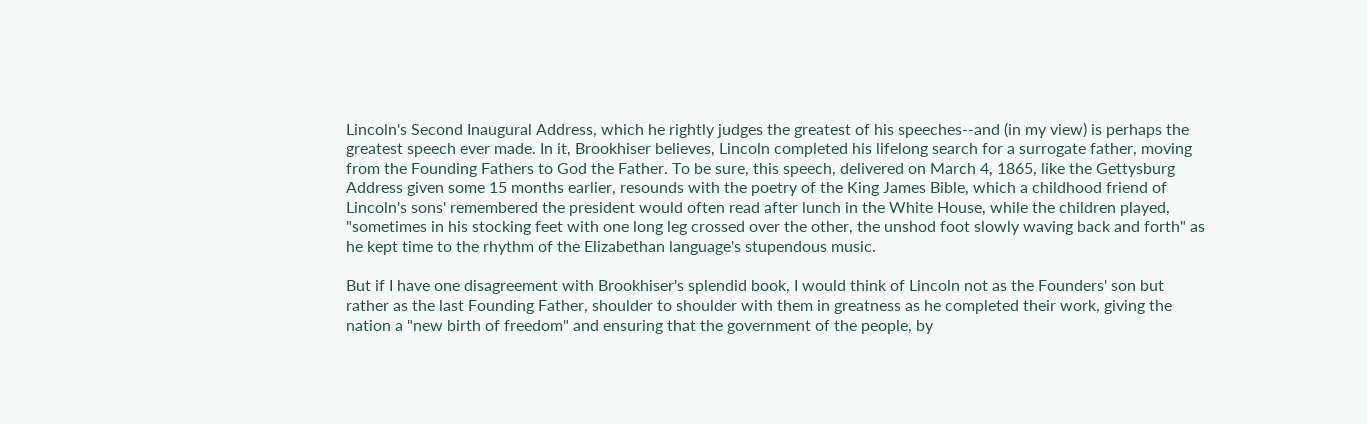Lincoln's Second Inaugural Address, which he rightly judges the greatest of his speeches--and (in my view) is perhaps the greatest speech ever made. In it, Brookhiser believes, Lincoln completed his lifelong search for a surrogate father, moving from the Founding Fathers to God the Father. To be sure, this speech, delivered on March 4, 1865, like the Gettysburg Address given some 15 months earlier, resounds with the poetry of the King James Bible, which a childhood friend of Lincoln's sons' remembered the president would often read after lunch in the White House, while the children played, "sometimes in his stocking feet with one long leg crossed over the other, the unshod foot slowly waving back and forth" as he kept time to the rhythm of the Elizabethan language's stupendous music.

But if I have one disagreement with Brookhiser's splendid book, I would think of Lincoln not as the Founders' son but rather as the last Founding Father, shoulder to shoulder with them in greatness as he completed their work, giving the nation a "new birth of freedom" and ensuring that the government of the people, by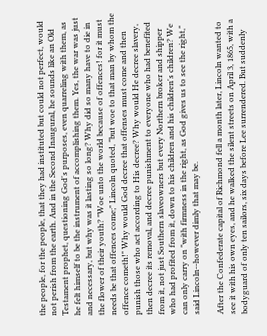the people, for the people, that they had instituted but could not perfect, would not perish from the earth. And in the Second Inaugural, he sounds like an Old Testament prophet, questioning God's purposes, even quarreling with them, as he felt himself to be the instrument of accomplishing them. Yes, the war was just and necessary, but why was it lasting so long? Why did so many have to die in the flower of their youth? "Woe unto the world because of offences! for it must needs be that offences come;" Lincoln quoted, "but woe to that man by whom the offence cometh!" Why would God decree that offenses must come and then punish those who act according to His decree? Why would He decree slavery, then decree its removal, and decree punishment to everyone who had benefited from it, not just Southern slaveowners but every Northern broker and shipper who had profited from it, down to his children and his children's children? We can only carry on "with firmness in the right, as God gives us to see the right," said Lincoln--however dimly that may be.

After the Confederate capital of Richmond fell a month later, Lincoln wanted to see it with his own eyes, and he walked the silent streets on April 3, 1865, with a bodyguard of only ten sailors, six days before Lee surrendered. But suddenly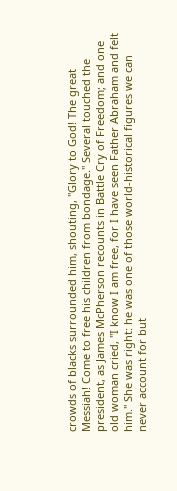crowds of blacks surrounded him, shouting, "Glory to God! The great Messiah! Come to free his children from bondage." Several touched the president, as James McPherson recounts in Battle Cry of Freedom; and one old woman cried, "I know I am free, for I have seen Father Abraham and felt him." She was right: he was one of those world-historical figures we can never account for but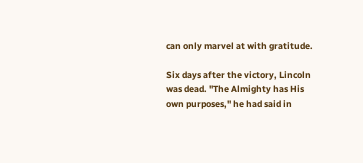can only marvel at with gratitude.

Six days after the victory, Lincoln was dead. "The Almighty has His own purposes," he had said in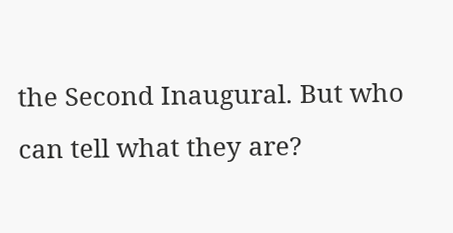the Second Inaugural. But who can tell what they are?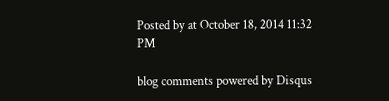Posted by at October 18, 2014 11:32 PM

blog comments powered by Disqus